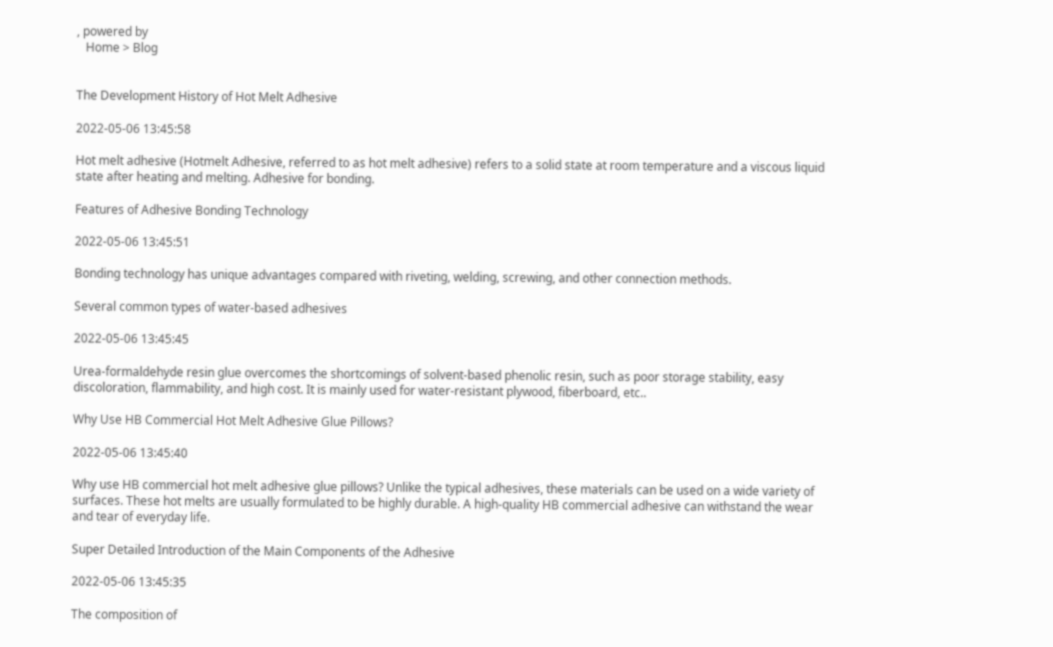, powered by
   Home > Blog


The Development History of Hot Melt Adhesive

2022-05-06 13:45:58

Hot melt adhesive (Hotmelt Adhesive, referred to as hot melt adhesive) refers to a solid state at room temperature and a viscous liquid state after heating and melting. Adhesive for bonding.

Features of Adhesive Bonding Technology

2022-05-06 13:45:51

Bonding technology has unique advantages compared with riveting, welding, screwing, and other connection methods.

Several common types of water-based adhesives

2022-05-06 13:45:45

Urea-formaldehyde resin glue overcomes the shortcomings of solvent-based phenolic resin, such as poor storage stability, easy discoloration, flammability, and high cost. It is mainly used for water-resistant plywood, fiberboard, etc..

Why Use HB Commercial Hot Melt Adhesive Glue Pillows?

2022-05-06 13:45:40

Why use HB commercial hot melt adhesive glue pillows? Unlike the typical adhesives, these materials can be used on a wide variety of surfaces. These hot melts are usually formulated to be highly durable. A high-quality HB commercial adhesive can withstand the wear and tear of everyday life.

Super Detailed Introduction of the Main Components of the Adhesive

2022-05-06 13:45:35

The composition of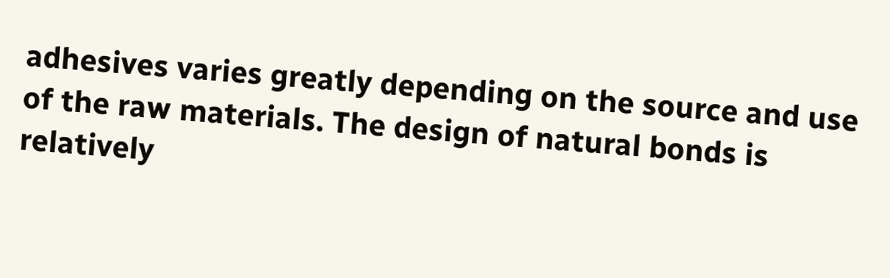adhesives varies greatly depending on the source and use of the raw materials. The design of natural bonds is relatively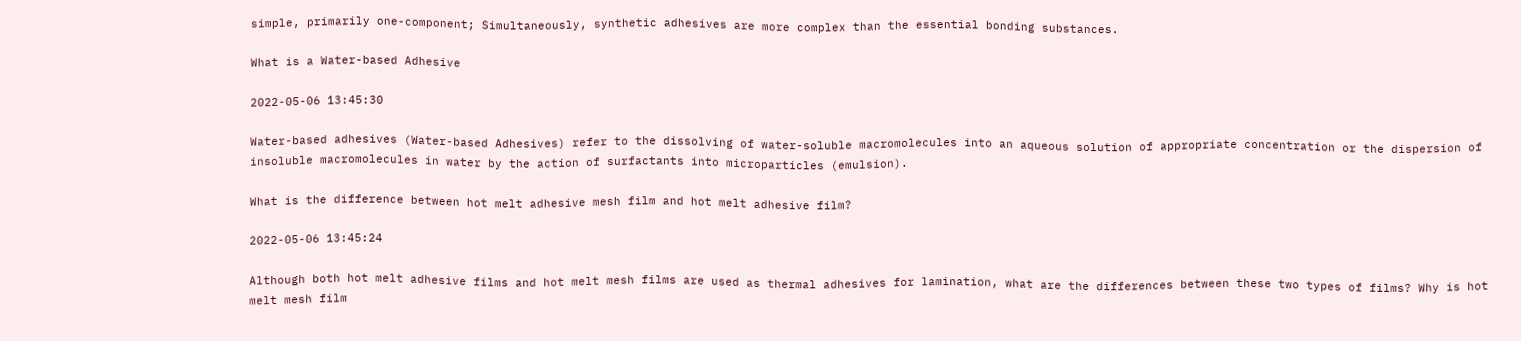simple, primarily one-component; Simultaneously, synthetic adhesives are more complex than the essential bonding substances.

What is a Water-based Adhesive

2022-05-06 13:45:30

Water-based adhesives (Water-based Adhesives) refer to the dissolving of water-soluble macromolecules into an aqueous solution of appropriate concentration or the dispersion of insoluble macromolecules in water by the action of surfactants into microparticles (emulsion).

What is the difference between hot melt adhesive mesh film and hot melt adhesive film?

2022-05-06 13:45:24

Although both hot melt adhesive films and hot melt mesh films are used as thermal adhesives for lamination, what are the differences between these two types of films? Why is hot melt mesh film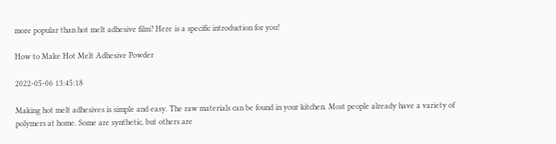more popular than hot melt adhesive film? Here is a specific introduction for you!

How to Make Hot Melt Adhesive Powder

2022-05-06 13:45:18

Making hot melt adhesives is simple and easy. The raw materials can be found in your kitchen. Most people already have a variety of polymers at home. Some are synthetic, but others are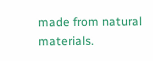made from natural materials.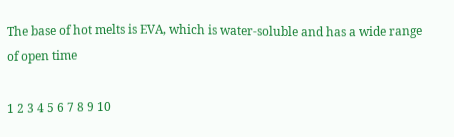The base of hot melts is EVA, which is water-soluble and has a wide range of open time

1 2 3 4 5 6 7 8 9 10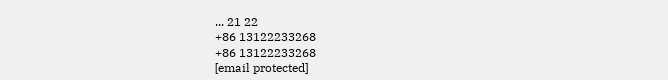... 21 22
+86 13122233268
+86 13122233268
[email protected]